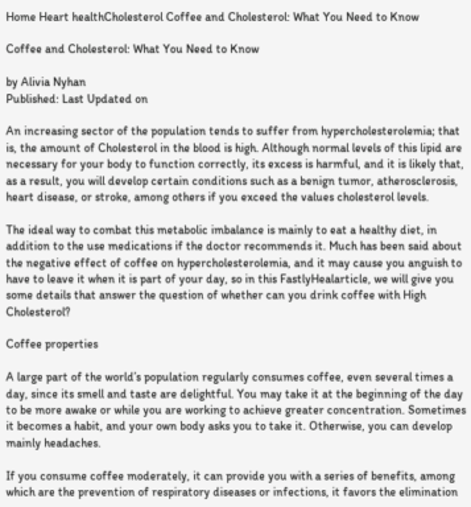Home Heart healthCholesterol Coffee and Cholesterol: What You Need to Know

Coffee and Cholesterol: What You Need to Know

by Alivia Nyhan
Published: Last Updated on

An increasing sector of the population tends to suffer from hypercholesterolemia; that is, the amount of Cholesterol in the blood is high. Although normal levels of this lipid are necessary for your body to function correctly, its excess is harmful, and it is likely that, as a result, you will develop certain conditions such as a benign tumor, atherosclerosis, heart disease, or stroke, among others if you exceed the values cholesterol levels.

The ideal way to combat this metabolic imbalance is mainly to eat a healthy diet, in addition to the use medications if the doctor recommends it. Much has been said about the negative effect of coffee on hypercholesterolemia, and it may cause you anguish to have to leave it when it is part of your day, so in this FastlyHealarticle, we will give you some details that answer the question of whether can you drink coffee with High Cholesterol?

Coffee properties

A large part of the world’s population regularly consumes coffee, even several times a day, since its smell and taste are delightful. You may take it at the beginning of the day to be more awake or while you are working to achieve greater concentration. Sometimes it becomes a habit, and your own body asks you to take it. Otherwise, you can develop mainly headaches.

If you consume coffee moderately, it can provide you with a series of benefits, among which are the prevention of respiratory diseases or infections, it favors the elimination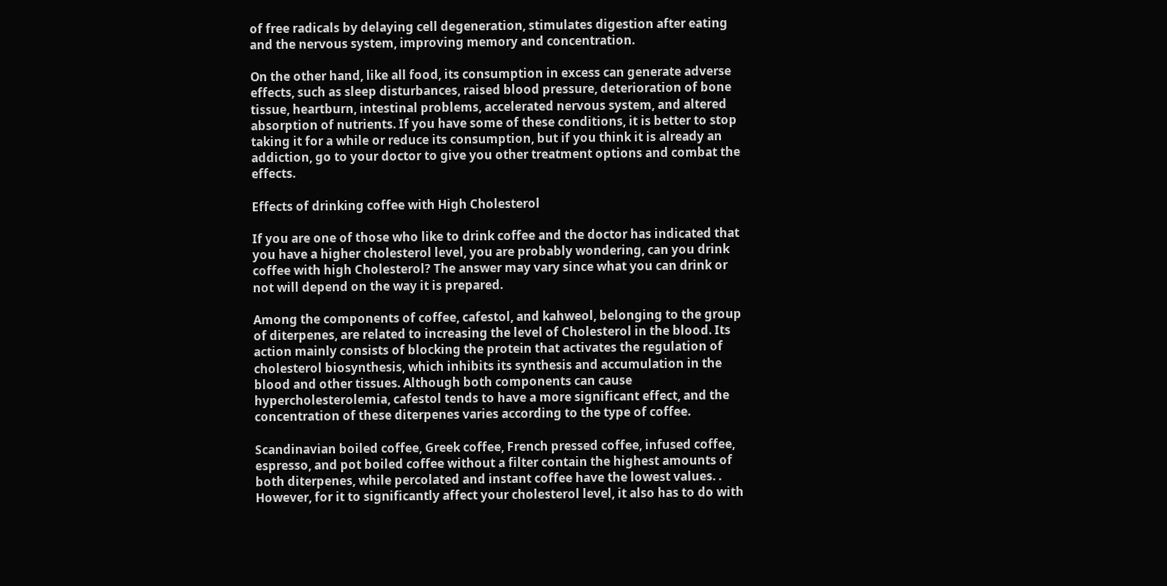of free radicals by delaying cell degeneration, stimulates digestion after eating and the nervous system, improving memory and concentration.

On the other hand, like all food, its consumption in excess can generate adverse effects, such as sleep disturbances, raised blood pressure, deterioration of bone tissue, heartburn, intestinal problems, accelerated nervous system, and altered absorption of nutrients. If you have some of these conditions, it is better to stop taking it for a while or reduce its consumption, but if you think it is already an addiction, go to your doctor to give you other treatment options and combat the effects.

Effects of drinking coffee with High Cholesterol

If you are one of those who like to drink coffee and the doctor has indicated that you have a higher cholesterol level, you are probably wondering, can you drink coffee with high Cholesterol? The answer may vary since what you can drink or not will depend on the way it is prepared.

Among the components of coffee, cafestol, and kahweol, belonging to the group of diterpenes, are related to increasing the level of Cholesterol in the blood. Its action mainly consists of blocking the protein that activates the regulation of cholesterol biosynthesis, which inhibits its synthesis and accumulation in the blood and other tissues. Although both components can cause hypercholesterolemia, cafestol tends to have a more significant effect, and the concentration of these diterpenes varies according to the type of coffee.

Scandinavian boiled coffee, Greek coffee, French pressed coffee, infused coffee, espresso, and pot boiled coffee without a filter contain the highest amounts of both diterpenes, while percolated and instant coffee have the lowest values. . However, for it to significantly affect your cholesterol level, it also has to do with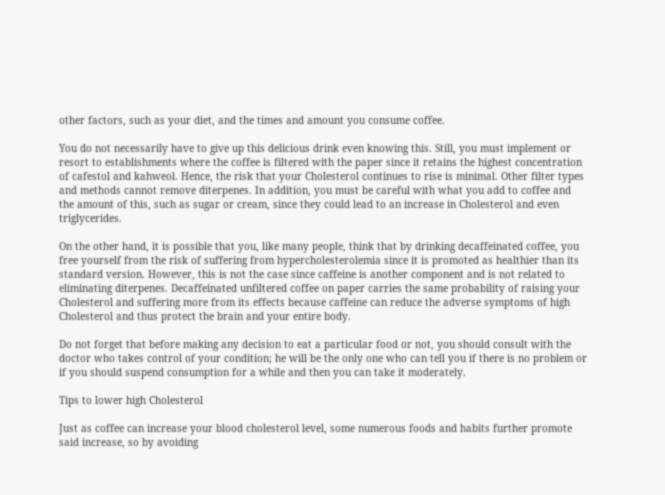other factors, such as your diet, and the times and amount you consume coffee.

You do not necessarily have to give up this delicious drink even knowing this. Still, you must implement or resort to establishments where the coffee is filtered with the paper since it retains the highest concentration of cafestol and kahweol. Hence, the risk that your Cholesterol continues to rise is minimal. Other filter types and methods cannot remove diterpenes. In addition, you must be careful with what you add to coffee and the amount of this, such as sugar or cream, since they could lead to an increase in Cholesterol and even triglycerides.

On the other hand, it is possible that you, like many people, think that by drinking decaffeinated coffee, you free yourself from the risk of suffering from hypercholesterolemia since it is promoted as healthier than its standard version. However, this is not the case since caffeine is another component and is not related to eliminating diterpenes. Decaffeinated unfiltered coffee on paper carries the same probability of raising your Cholesterol and suffering more from its effects because caffeine can reduce the adverse symptoms of high Cholesterol and thus protect the brain and your entire body.

Do not forget that before making any decision to eat a particular food or not, you should consult with the doctor who takes control of your condition; he will be the only one who can tell you if there is no problem or if you should suspend consumption for a while and then you can take it moderately.

Tips to lower high Cholesterol

Just as coffee can increase your blood cholesterol level, some numerous foods and habits further promote said increase, so by avoiding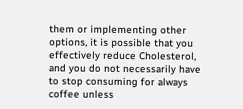them or implementing other options, it is possible that you effectively reduce Cholesterol, and you do not necessarily have to stop consuming for always coffee unless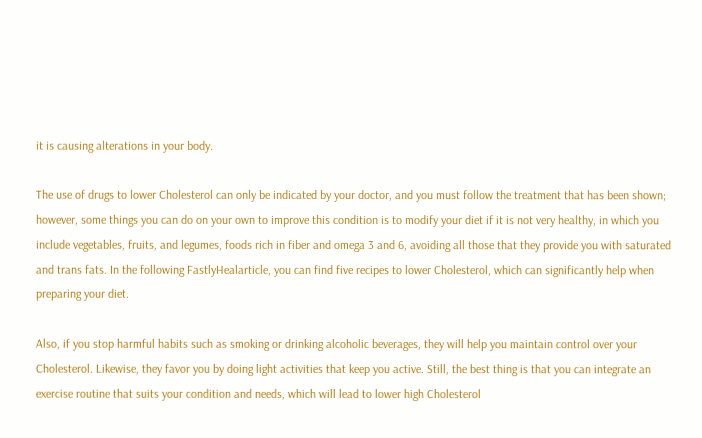it is causing alterations in your body.

The use of drugs to lower Cholesterol can only be indicated by your doctor, and you must follow the treatment that has been shown; however, some things you can do on your own to improve this condition is to modify your diet if it is not very healthy, in which you include vegetables, fruits, and legumes, foods rich in fiber and omega 3 and 6, avoiding all those that they provide you with saturated and trans fats. In the following FastlyHealarticle, you can find five recipes to lower Cholesterol, which can significantly help when preparing your diet.

Also, if you stop harmful habits such as smoking or drinking alcoholic beverages, they will help you maintain control over your Cholesterol. Likewise, they favor you by doing light activities that keep you active. Still, the best thing is that you can integrate an exercise routine that suits your condition and needs, which will lead to lower high Cholesterol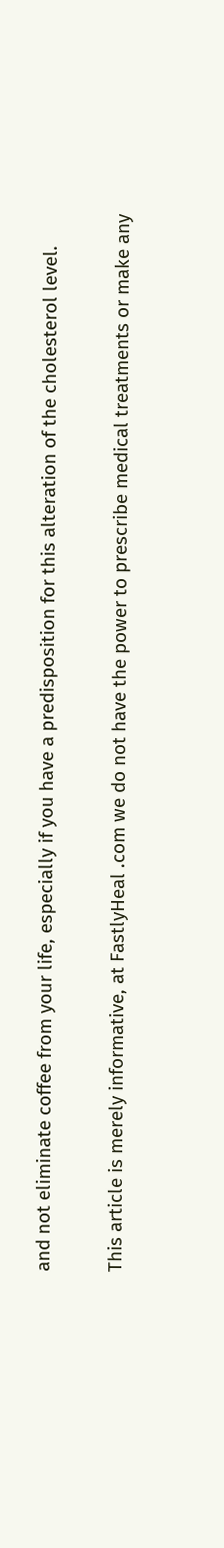and not eliminate coffee from your life, especially if you have a predisposition for this alteration of the cholesterol level.

This article is merely informative, at FastlyHeal .com we do not have the power to prescribe medical treatments or make any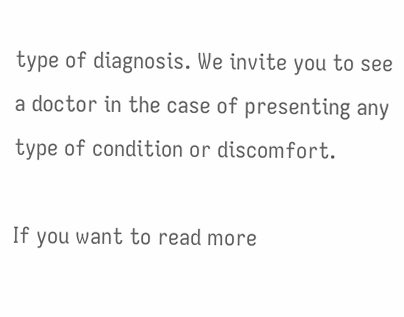type of diagnosis. We invite you to see a doctor in the case of presenting any type of condition or discomfort.

If you want to read more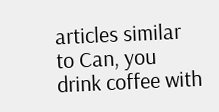articles similar to Can, you drink coffee with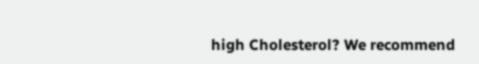high Cholesterol? We recommend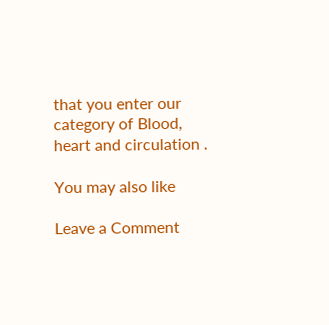that you enter our category of Blood, heart and circulation .

You may also like

Leave a Comment